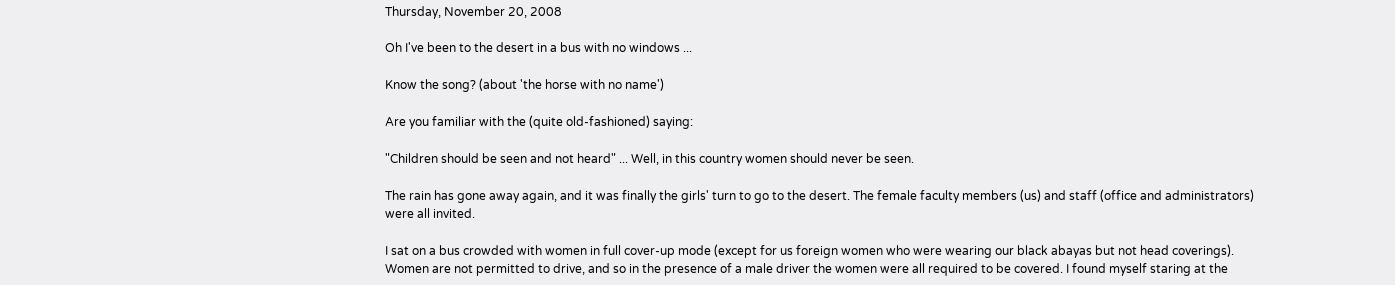Thursday, November 20, 2008

Oh I've been to the desert in a bus with no windows ...

Know the song? (about 'the horse with no name')

Are you familiar with the (quite old-fashioned) saying:

"Children should be seen and not heard" ... Well, in this country women should never be seen.

The rain has gone away again, and it was finally the girls' turn to go to the desert. The female faculty members (us) and staff (office and administrators) were all invited.

I sat on a bus crowded with women in full cover-up mode (except for us foreign women who were wearing our black abayas but not head coverings). Women are not permitted to drive, and so in the presence of a male driver the women were all required to be covered. I found myself staring at the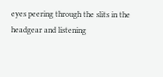eyes peering through the slits in the headgear and listening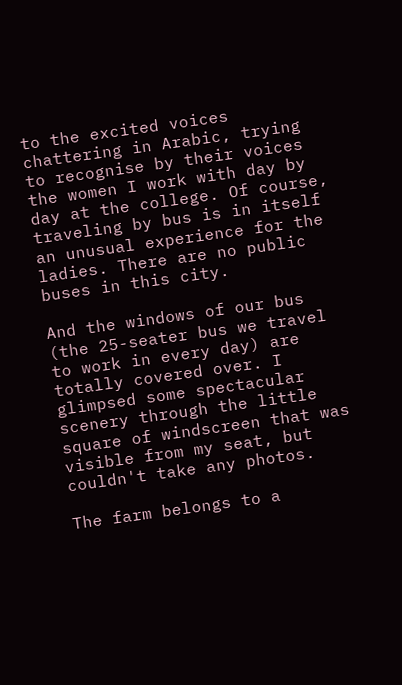to the excited voices chattering in Arabic, trying to recognise by their voices the women I work with day by day at the college. Of course, traveling by bus is in itself an unusual experience for the ladies. There are no public buses in this city.

And the windows of our bus (the 25-seater bus we travel to work in every day) are totally covered over. I glimpsed some spectacular scenery through the little square of windscreen that was visible from my seat, but couldn't take any photos.

The farm belongs to a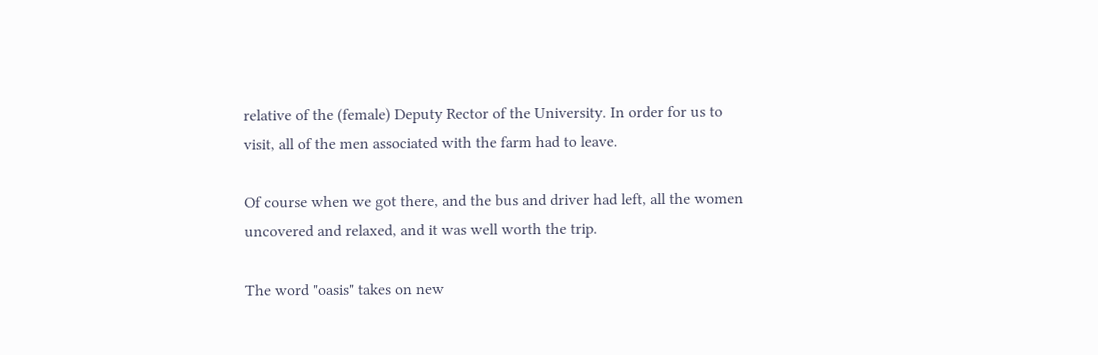relative of the (female) Deputy Rector of the University. In order for us to visit, all of the men associated with the farm had to leave.

Of course when we got there, and the bus and driver had left, all the women uncovered and relaxed, and it was well worth the trip.

The word "oasis" takes on new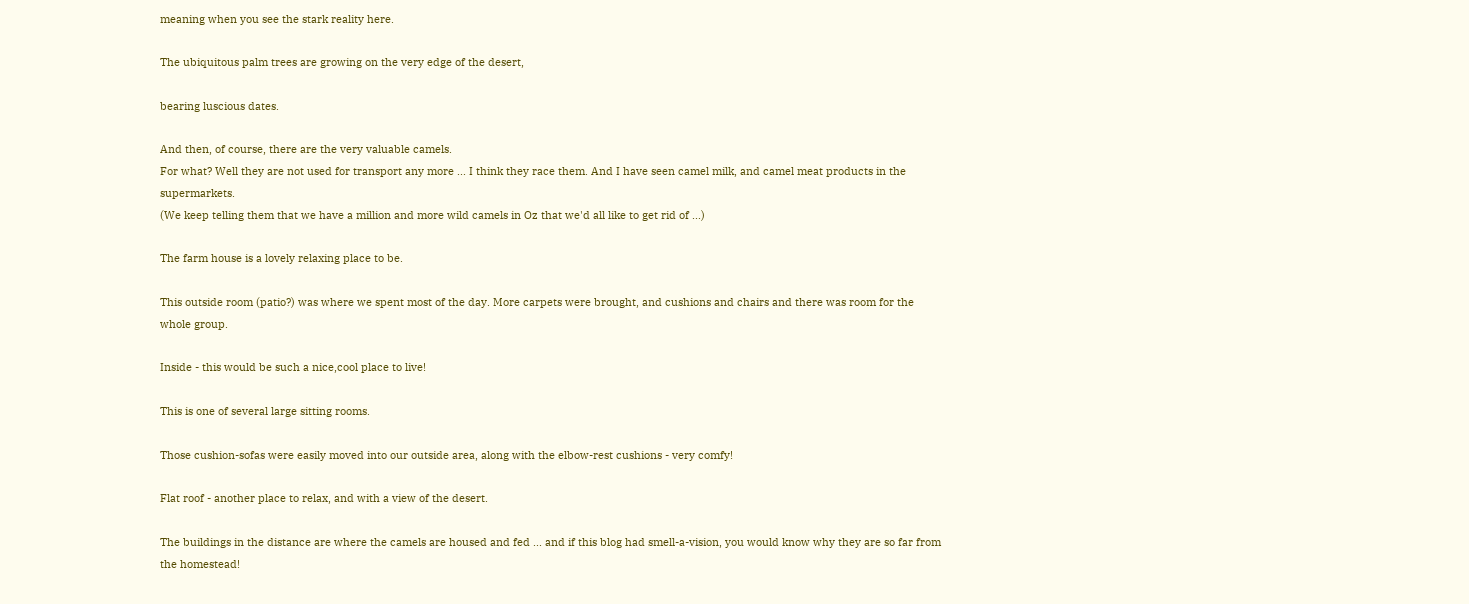meaning when you see the stark reality here.

The ubiquitous palm trees are growing on the very edge of the desert,

bearing luscious dates.

And then, of course, there are the very valuable camels.
For what? Well they are not used for transport any more ... I think they race them. And I have seen camel milk, and camel meat products in the supermarkets.
(We keep telling them that we have a million and more wild camels in Oz that we'd all like to get rid of ...)

The farm house is a lovely relaxing place to be.

This outside room (patio?) was where we spent most of the day. More carpets were brought, and cushions and chairs and there was room for the whole group.

Inside - this would be such a nice,cool place to live!

This is one of several large sitting rooms.

Those cushion-sofas were easily moved into our outside area, along with the elbow-rest cushions - very comfy!

Flat roof - another place to relax, and with a view of the desert.

The buildings in the distance are where the camels are housed and fed ... and if this blog had smell-a-vision, you would know why they are so far from the homestead!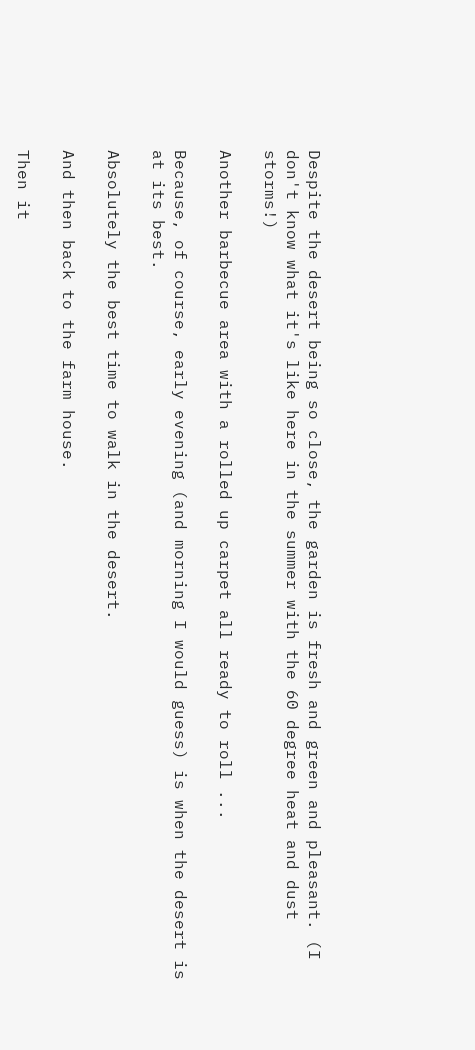Despite the desert being so close, the garden is fresh and green and pleasant. (I don't know what it's like here in the summer with the 60 degree heat and dust storms!)

Another barbecue area with a rolled up carpet all ready to roll ...

Because, of course, early evening (and morning I would guess) is when the desert is at its best.

Absolutely the best time to walk in the desert.

And then back to the farm house.

Then it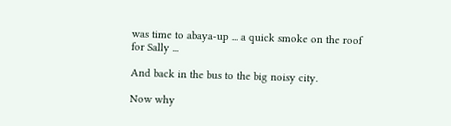was time to abaya-up ... a quick smoke on the roof for Sally ...

And back in the bus to the big noisy city.

Now why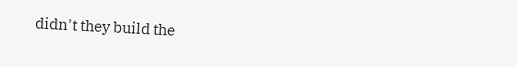didn't they build the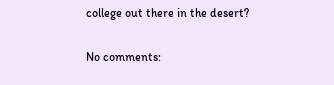college out there in the desert?

No comments: